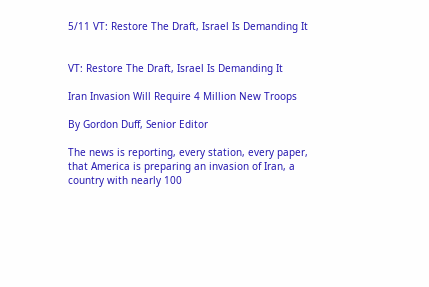5/11 VT: Restore The Draft, Israel Is Demanding It


VT: Restore The Draft, Israel Is Demanding It

Iran Invasion Will Require 4 Million New Troops

By Gordon Duff, Senior Editor

The news is reporting, every station, every paper, that America is preparing an invasion of Iran, a country with nearly 100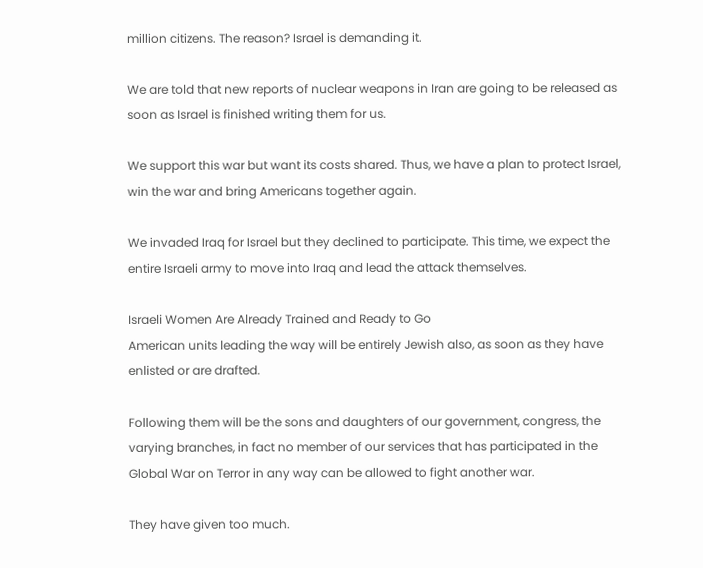million citizens. The reason? Israel is demanding it.

We are told that new reports of nuclear weapons in Iran are going to be released as soon as Israel is finished writing them for us.

We support this war but want its costs shared. Thus, we have a plan to protect Israel, win the war and bring Americans together again.

We invaded Iraq for Israel but they declined to participate. This time, we expect the entire Israeli army to move into Iraq and lead the attack themselves.

Israeli Women Are Already Trained and Ready to Go
American units leading the way will be entirely Jewish also, as soon as they have enlisted or are drafted.

Following them will be the sons and daughters of our government, congress, the varying branches, in fact no member of our services that has participated in the Global War on Terror in any way can be allowed to fight another war.

They have given too much.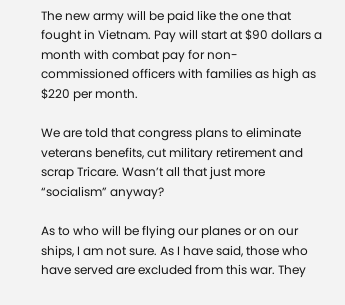The new army will be paid like the one that fought in Vietnam. Pay will start at $90 dollars a month with combat pay for non-commissioned officers with families as high as $220 per month.

We are told that congress plans to eliminate veterans benefits, cut military retirement and scrap Tricare. Wasn’t all that just more “socialism” anyway?

As to who will be flying our planes or on our ships, I am not sure. As I have said, those who have served are excluded from this war. They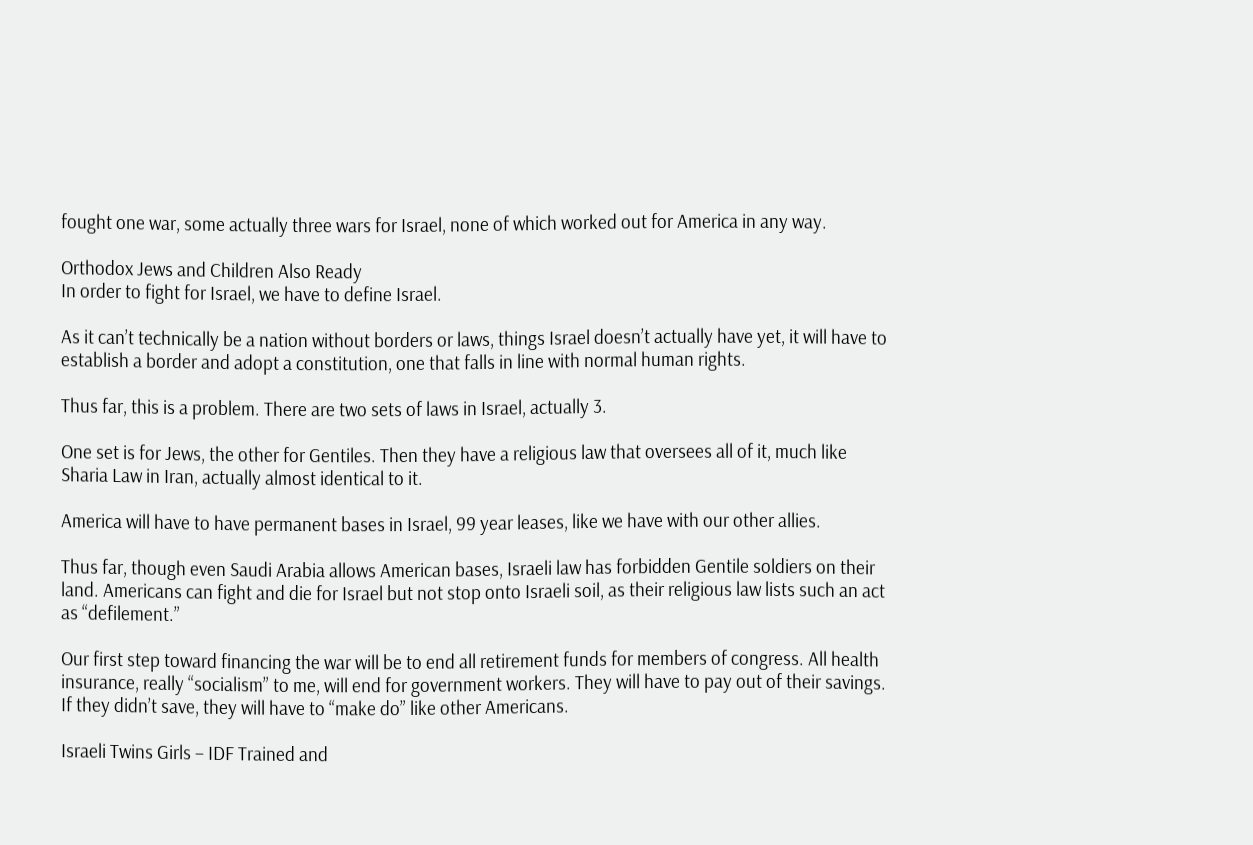fought one war, some actually three wars for Israel, none of which worked out for America in any way.

Orthodox Jews and Children Also Ready
In order to fight for Israel, we have to define Israel.

As it can’t technically be a nation without borders or laws, things Israel doesn’t actually have yet, it will have to establish a border and adopt a constitution, one that falls in line with normal human rights.

Thus far, this is a problem. There are two sets of laws in Israel, actually 3.

One set is for Jews, the other for Gentiles. Then they have a religious law that oversees all of it, much like Sharia Law in Iran, actually almost identical to it.

America will have to have permanent bases in Israel, 99 year leases, like we have with our other allies.

Thus far, though even Saudi Arabia allows American bases, Israeli law has forbidden Gentile soldiers on their land. Americans can fight and die for Israel but not stop onto Israeli soil, as their religious law lists such an act as “defilement.”

Our first step toward financing the war will be to end all retirement funds for members of congress. All health insurance, really “socialism” to me, will end for government workers. They will have to pay out of their savings. If they didn’t save, they will have to “make do” like other Americans.

Israeli Twins Girls – IDF Trained and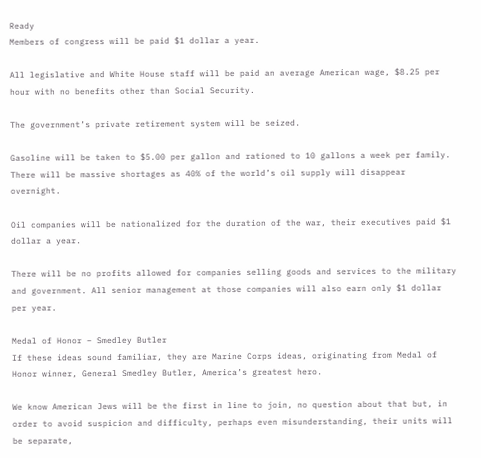Ready
Members of congress will be paid $1 dollar a year.

All legislative and White House staff will be paid an average American wage, $8.25 per hour with no benefits other than Social Security.

The government’s private retirement system will be seized.

Gasoline will be taken to $5.00 per gallon and rationed to 10 gallons a week per family. There will be massive shortages as 40% of the world’s oil supply will disappear overnight.

Oil companies will be nationalized for the duration of the war, their executives paid $1 dollar a year.

There will be no profits allowed for companies selling goods and services to the military and government. All senior management at those companies will also earn only $1 dollar per year.

Medal of Honor – Smedley Butler
If these ideas sound familiar, they are Marine Corps ideas, originating from Medal of Honor winner, General Smedley Butler, America’s greatest hero.

We know American Jews will be the first in line to join, no question about that but, in order to avoid suspicion and difficulty, perhaps even misunderstanding, their units will be separate,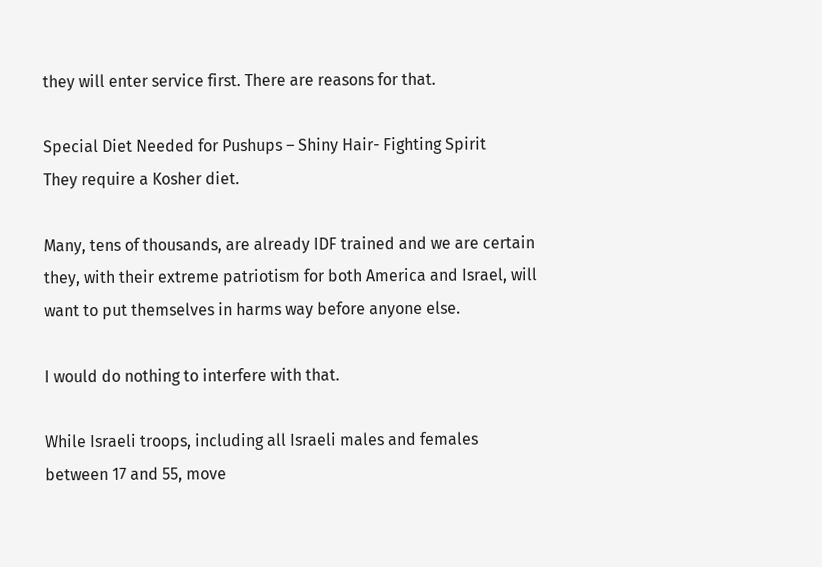they will enter service first. There are reasons for that.

Special Diet Needed for Pushups – Shiny Hair- Fighting Spirit
They require a Kosher diet.

Many, tens of thousands, are already IDF trained and we are certain they, with their extreme patriotism for both America and Israel, will want to put themselves in harms way before anyone else.

I would do nothing to interfere with that.

While Israeli troops, including all Israeli males and females between 17 and 55, move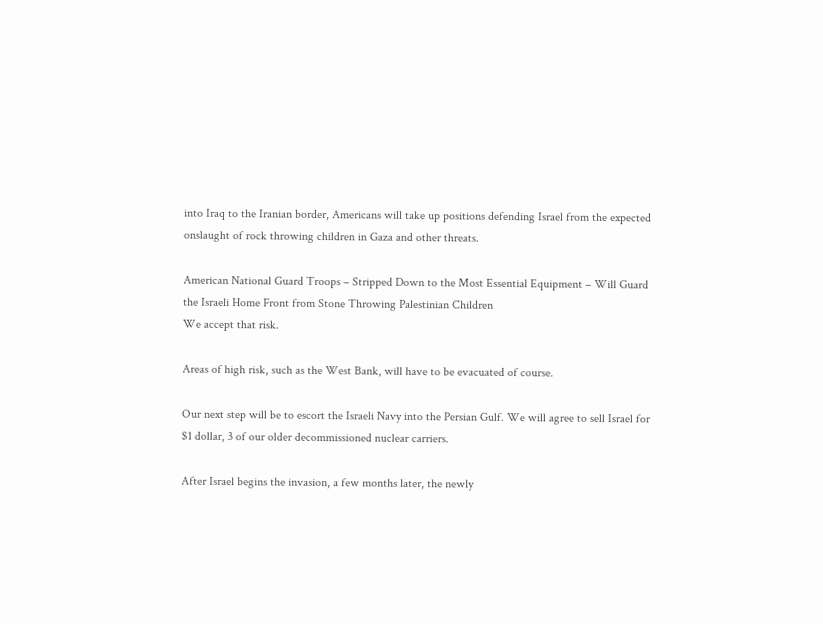into Iraq to the Iranian border, Americans will take up positions defending Israel from the expected onslaught of rock throwing children in Gaza and other threats.

American National Guard Troops – Stripped Down to the Most Essential Equipment – Will Guard the Israeli Home Front from Stone Throwing Palestinian Children
We accept that risk.

Areas of high risk, such as the West Bank, will have to be evacuated of course.

Our next step will be to escort the Israeli Navy into the Persian Gulf. We will agree to sell Israel for $1 dollar, 3 of our older decommissioned nuclear carriers.

After Israel begins the invasion, a few months later, the newly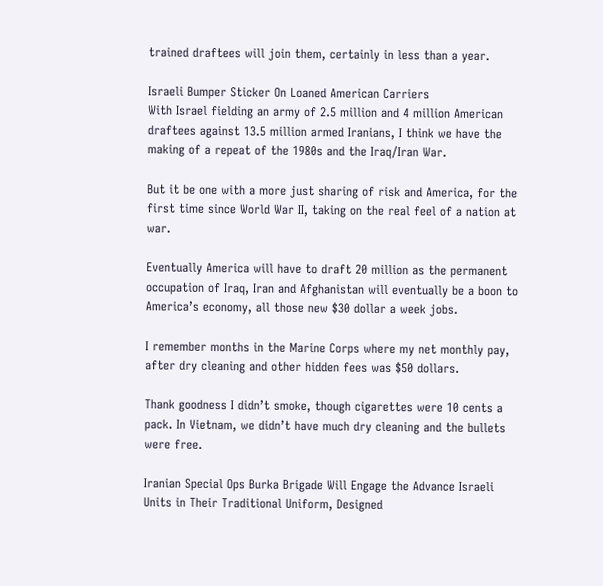trained draftees will join them, certainly in less than a year.

Israeli Bumper Sticker On Loaned American Carriers
With Israel fielding an army of 2.5 million and 4 million American draftees against 13.5 million armed Iranians, I think we have the making of a repeat of the 1980s and the Iraq/Iran War.

But it be one with a more just sharing of risk and America, for the first time since World War II, taking on the real feel of a nation at war.

Eventually America will have to draft 20 million as the permanent occupation of Iraq, Iran and Afghanistan will eventually be a boon to America’s economy, all those new $30 dollar a week jobs.

I remember months in the Marine Corps where my net monthly pay, after dry cleaning and other hidden fees was $50 dollars.

Thank goodness I didn’t smoke, though cigarettes were 10 cents a pack. In Vietnam, we didn’t have much dry cleaning and the bullets were free.

Iranian Special Ops Burka Brigade Will Engage the Advance Israeli Units in Their Traditional Uniform, Designed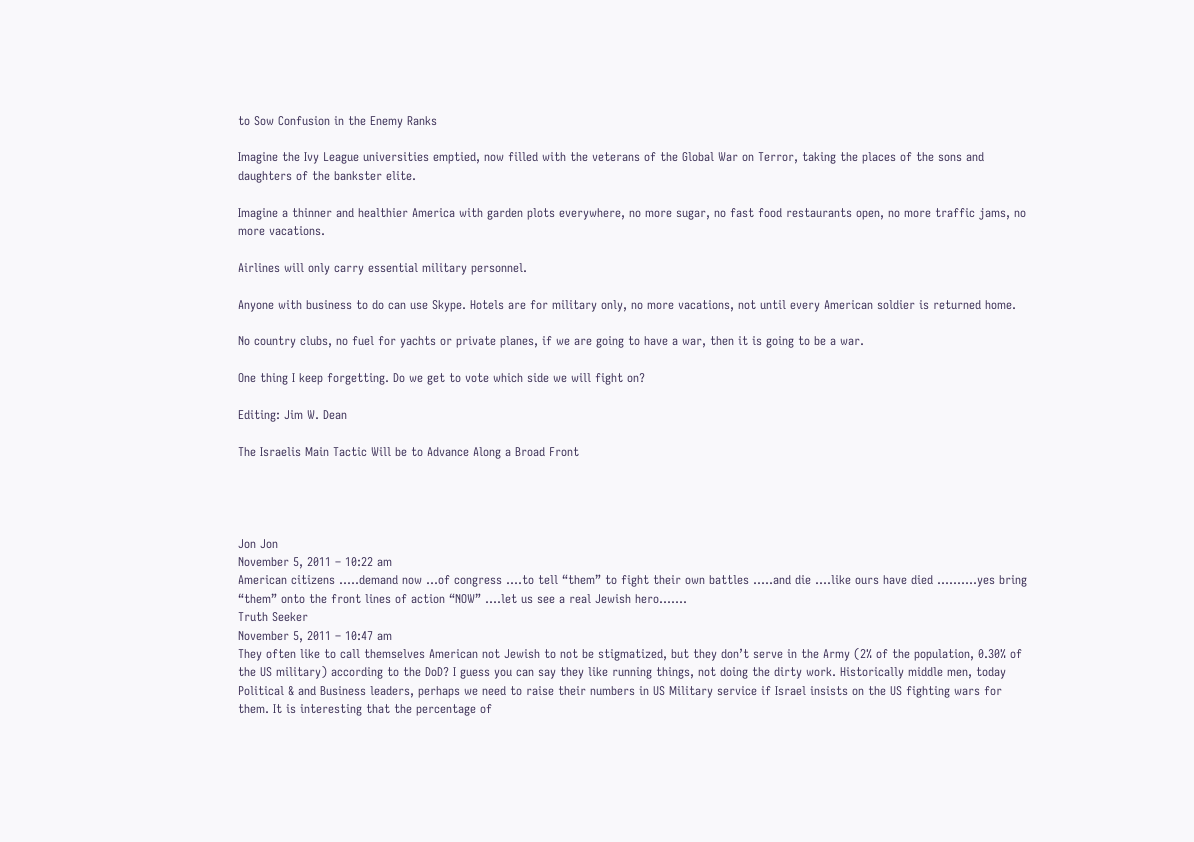to Sow Confusion in the Enemy Ranks

Imagine the Ivy League universities emptied, now filled with the veterans of the Global War on Terror, taking the places of the sons and daughters of the bankster elite.

Imagine a thinner and healthier America with garden plots everywhere, no more sugar, no fast food restaurants open, no more traffic jams, no more vacations.

Airlines will only carry essential military personnel.

Anyone with business to do can use Skype. Hotels are for military only, no more vacations, not until every American soldier is returned home.

No country clubs, no fuel for yachts or private planes, if we are going to have a war, then it is going to be a war.

One thing I keep forgetting. Do we get to vote which side we will fight on?

Editing: Jim W. Dean

The Israelis Main Tactic Will be to Advance Along a Broad Front




Jon Jon
November 5, 2011 – 10:22 am
American citizens …..demand now …of congress ….to tell “them” to fight their own battles …..and die ….like ours have died ……….yes bring “them” onto the front lines of action “NOW” ….let us see a real Jewish hero…….
Truth Seeker
November 5, 2011 – 10:47 am
They often like to call themselves American not Jewish to not be stigmatized, but they don’t serve in the Army (2% of the population, 0.30% of the US military) according to the DoD? I guess you can say they like running things, not doing the dirty work. Historically middle men, today Political & and Business leaders, perhaps we need to raise their numbers in US Military service if Israel insists on the US fighting wars for them. It is interesting that the percentage of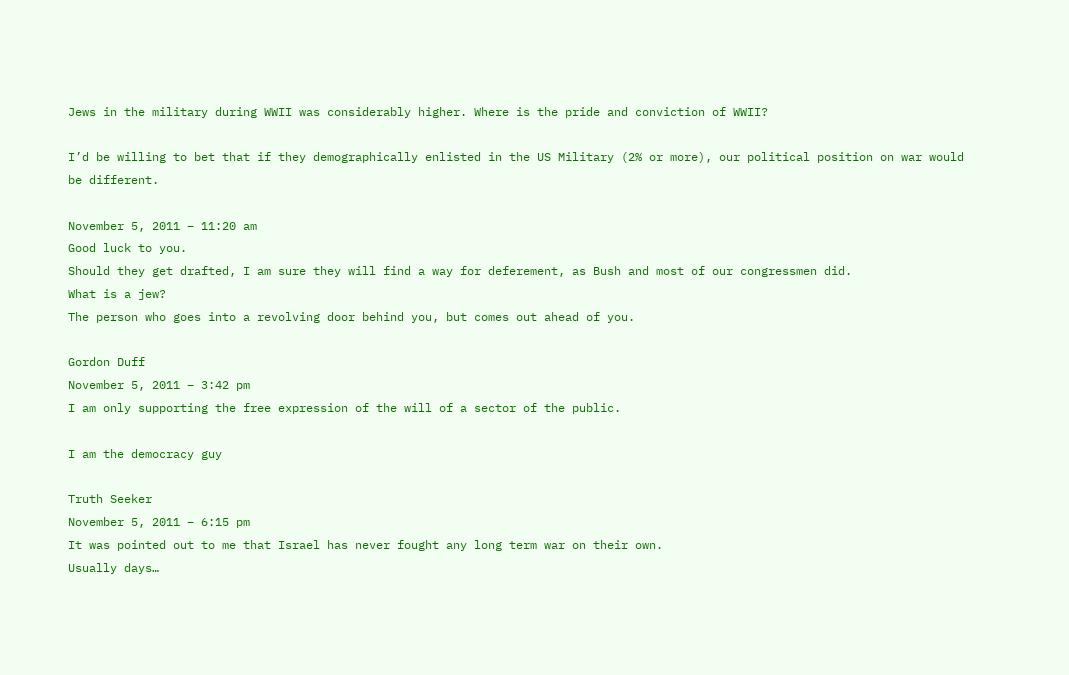Jews in the military during WWII was considerably higher. Where is the pride and conviction of WWII?

I’d be willing to bet that if they demographically enlisted in the US Military (2% or more), our political position on war would be different.

November 5, 2011 – 11:20 am
Good luck to you.
Should they get drafted, I am sure they will find a way for deferement, as Bush and most of our congressmen did.
What is a jew?
The person who goes into a revolving door behind you, but comes out ahead of you.

Gordon Duff
November 5, 2011 – 3:42 pm
I am only supporting the free expression of the will of a sector of the public.

I am the democracy guy

Truth Seeker
November 5, 2011 – 6:15 pm
It was pointed out to me that Israel has never fought any long term war on their own.
Usually days…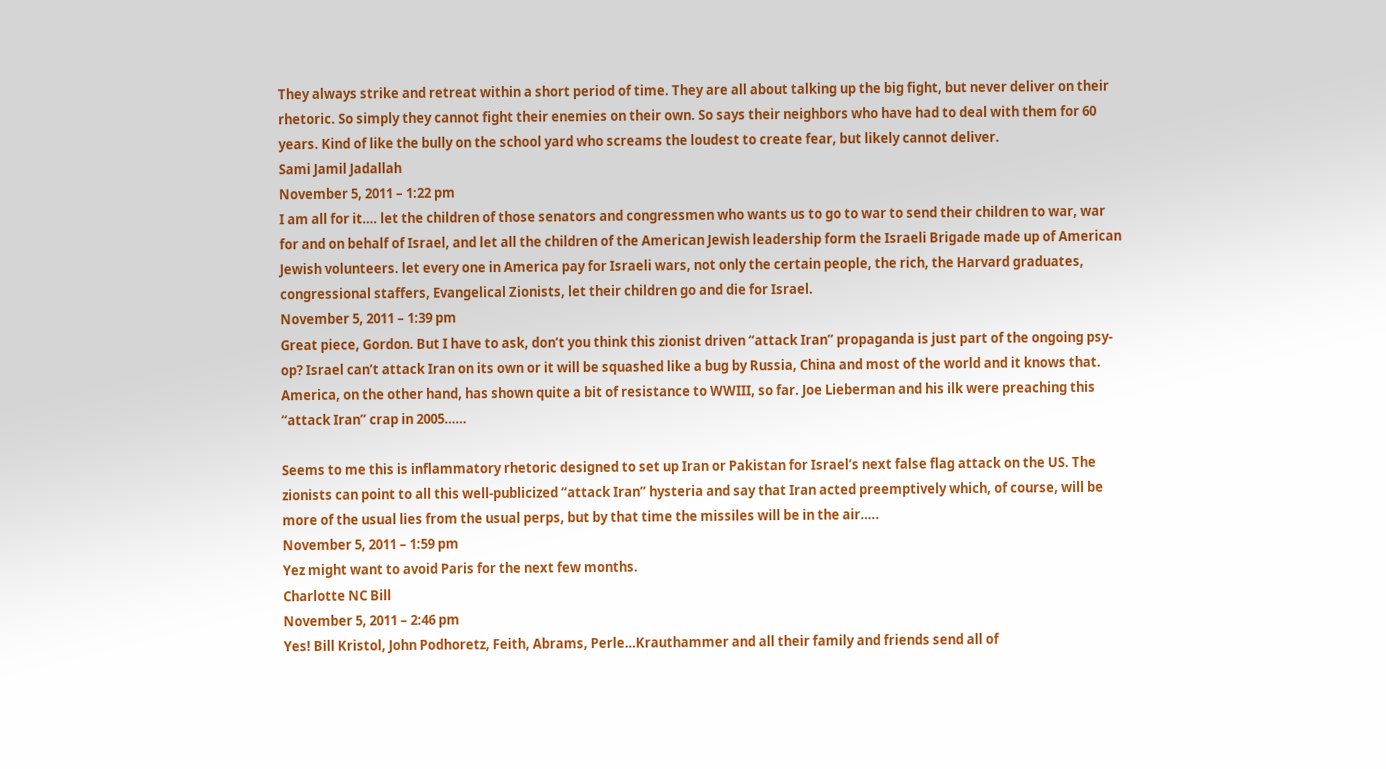They always strike and retreat within a short period of time. They are all about talking up the big fight, but never deliver on their rhetoric. So simply they cannot fight their enemies on their own. So says their neighbors who have had to deal with them for 60 years. Kind of like the bully on the school yard who screams the loudest to create fear, but likely cannot deliver.
Sami Jamil Jadallah
November 5, 2011 – 1:22 pm
I am all for it…. let the children of those senators and congressmen who wants us to go to war to send their children to war, war for and on behalf of Israel, and let all the children of the American Jewish leadership form the Israeli Brigade made up of American Jewish volunteers. let every one in America pay for Israeli wars, not only the certain people, the rich, the Harvard graduates, congressional staffers, Evangelical Zionists, let their children go and die for Israel.
November 5, 2011 – 1:39 pm
Great piece, Gordon. But I have to ask, don’t you think this zionist driven “attack Iran” propaganda is just part of the ongoing psy-op? Israel can’t attack Iran on its own or it will be squashed like a bug by Russia, China and most of the world and it knows that. America, on the other hand, has shown quite a bit of resistance to WWIII, so far. Joe Lieberman and his ilk were preaching this “attack Iran” crap in 2005……

Seems to me this is inflammatory rhetoric designed to set up Iran or Pakistan for Israel’s next false flag attack on the US. The zionists can point to all this well-publicized “attack Iran” hysteria and say that Iran acted preemptively which, of course, will be more of the usual lies from the usual perps, but by that time the missiles will be in the air…..
November 5, 2011 – 1:59 pm
Yez might want to avoid Paris for the next few months.
Charlotte NC Bill
November 5, 2011 – 2:46 pm
Yes! Bill Kristol, John Podhoretz, Feith, Abrams, Perle…Krauthammer and all their family and friends send all of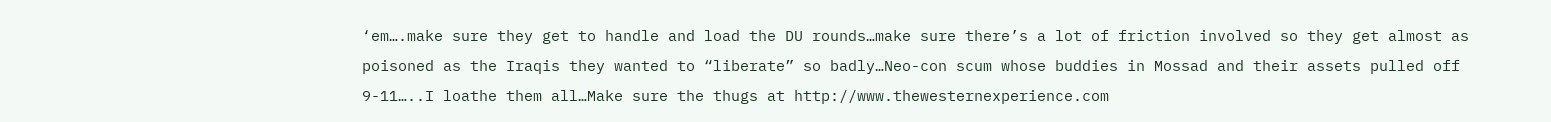‘em….make sure they get to handle and load the DU rounds…make sure there’s a lot of friction involved so they get almost as poisoned as the Iraqis they wanted to “liberate” so badly…Neo-con scum whose buddies in Mossad and their assets pulled off 9-11…..I loathe them all…Make sure the thugs at http://www.thewesternexperience.com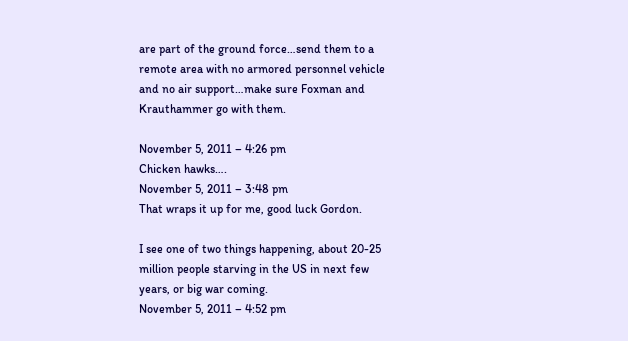are part of the ground force…send them to a remote area with no armored personnel vehicle and no air support…make sure Foxman and Krauthammer go with them.

November 5, 2011 – 4:26 pm
Chicken hawks….
November 5, 2011 – 3:48 pm
That wraps it up for me, good luck Gordon.

I see one of two things happening, about 20-25 million people starving in the US in next few years, or big war coming.
November 5, 2011 – 4:52 pm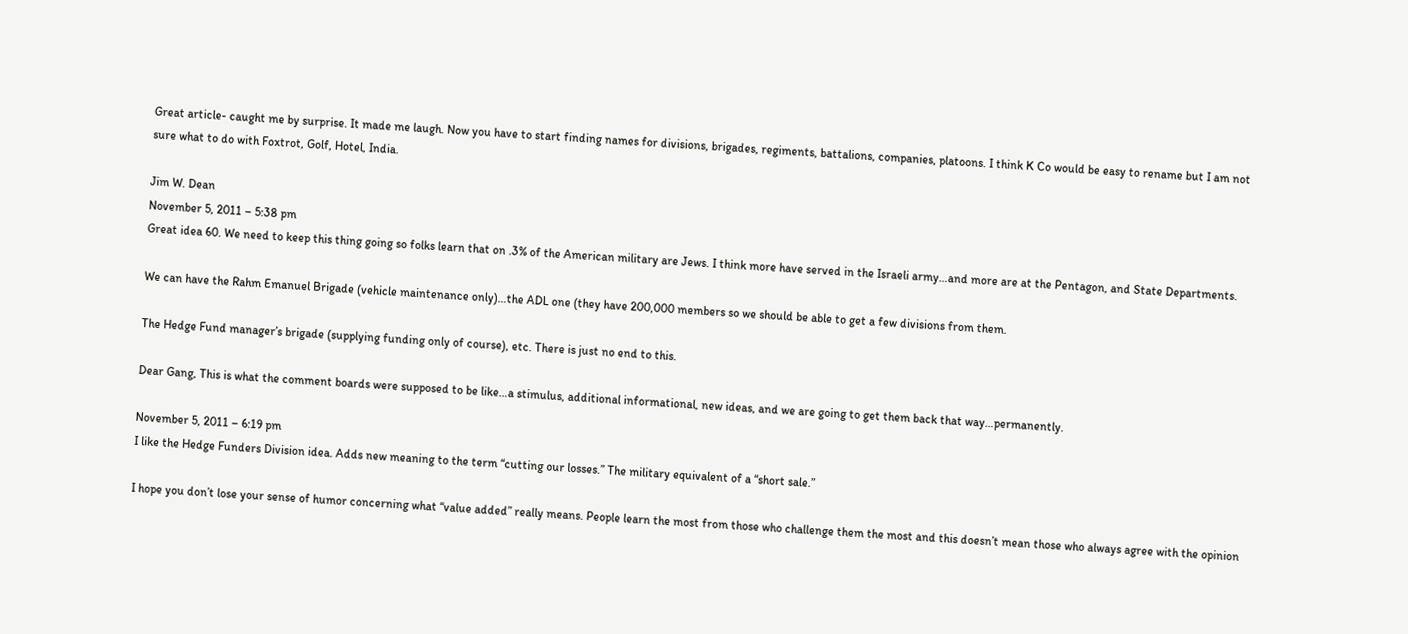Great article- caught me by surprise. It made me laugh. Now you have to start finding names for divisions, brigades, regiments, battalions, companies, platoons. I think K Co would be easy to rename but I am not sure what to do with Foxtrot, Golf, Hotel, India.

Jim W. Dean
November 5, 2011 – 5:38 pm
Great idea 60. We need to keep this thing going so folks learn that on .3% of the American military are Jews. I think more have served in the Israeli army…and more are at the Pentagon, and State Departments.

We can have the Rahm Emanuel Brigade (vehicle maintenance only)…the ADL one (they have 200,000 members so we should be able to get a few divisions from them.

The Hedge Fund manager’s brigade (supplying funding only of course), etc. There is just no end to this.

Dear Gang, This is what the comment boards were supposed to be like…a stimulus, additional informational, new ideas, and we are going to get them back that way…permanently.

November 5, 2011 – 6:19 pm
I like the Hedge Funders Division idea. Adds new meaning to the term “cutting our losses.” The military equivalent of a “short sale.”

I hope you don’t lose your sense of humor concerning what “value added” really means. People learn the most from those who challenge them the most and this doesn’t mean those who always agree with the opinion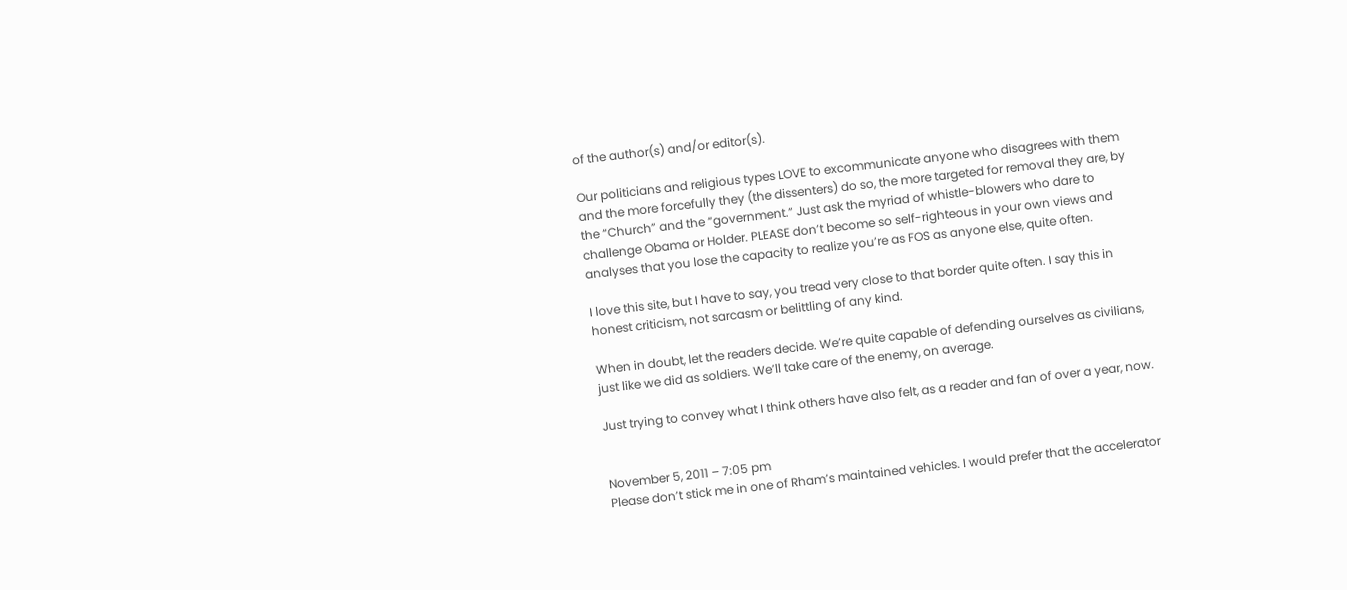of the author(s) and/or editor(s).

Our politicians and religious types LOVE to excommunicate anyone who disagrees with them and the more forcefully they (the dissenters) do so, the more targeted for removal they are, by the “Church” and the “government.” Just ask the myriad of whistle-blowers who dare to challenge Obama or Holder. PLEASE don’t become so self-righteous in your own views and analyses that you lose the capacity to realize you’re as FOS as anyone else, quite often.

I love this site, but I have to say, you tread very close to that border quite often. I say this in honest criticism, not sarcasm or belittling of any kind.

When in doubt, let the readers decide. We’re quite capable of defending ourselves as civilians, just like we did as soldiers. We’ll take care of the enemy, on average.

Just trying to convey what I think others have also felt, as a reader and fan of over a year, now.


November 5, 2011 – 7:05 pm
Please don’t stick me in one of Rham’s maintained vehicles. I would prefer that the accelerator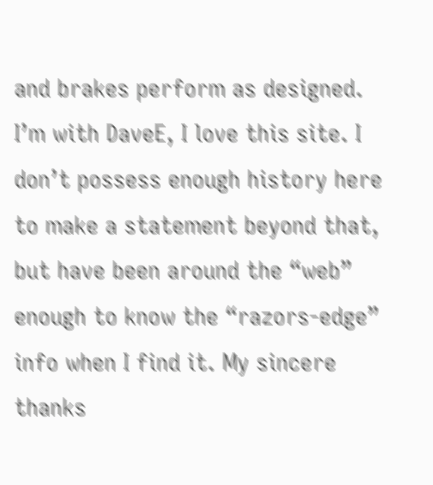and brakes perform as designed. I’m with DaveE, I love this site. I don’t possess enough history here to make a statement beyond that, but have been around the “web” enough to know the “razors-edge” info when I find it. My sincere thanks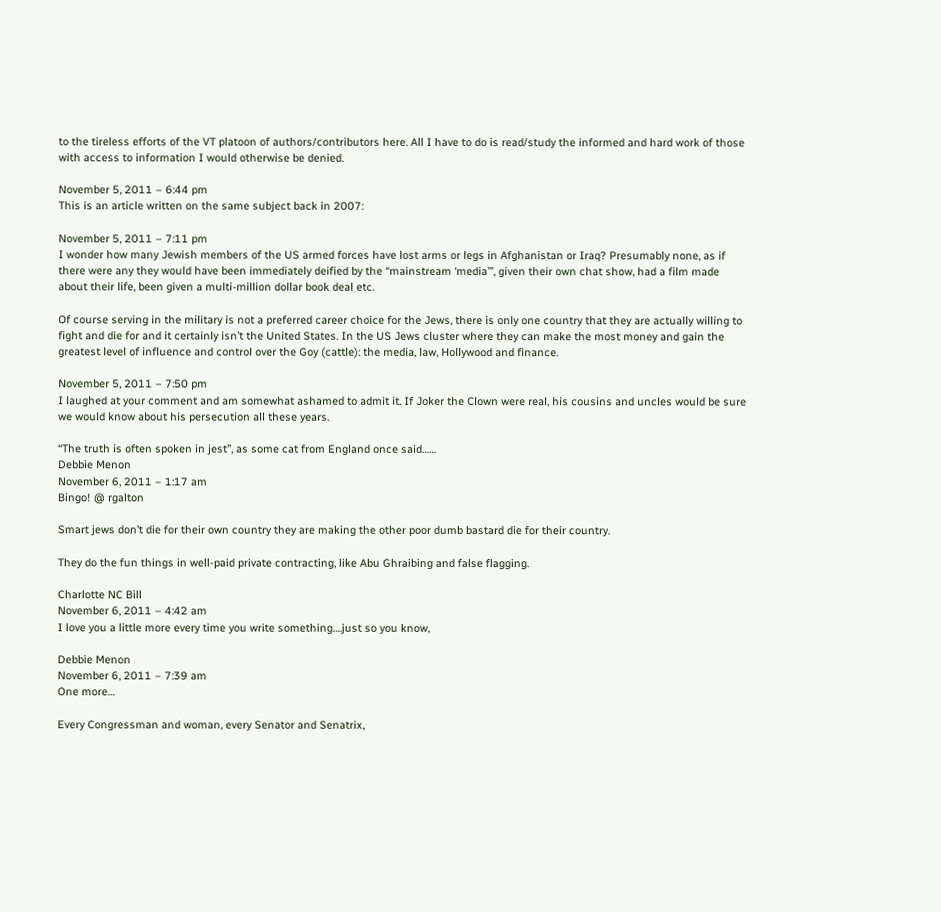to the tireless efforts of the VT platoon of authors/contributors here. All I have to do is read/study the informed and hard work of those with access to information I would otherwise be denied.

November 5, 2011 – 6:44 pm
This is an article written on the same subject back in 2007:

November 5, 2011 – 7:11 pm
I wonder how many Jewish members of the US armed forces have lost arms or legs in Afghanistan or Iraq? Presumably none, as if there were any they would have been immediately deified by the “mainstream ‘media’”, given their own chat show, had a film made about their life, been given a multi-million dollar book deal etc.

Of course serving in the military is not a preferred career choice for the Jews, there is only one country that they are actually willing to fight and die for and it certainly isn’t the United States. In the US Jews cluster where they can make the most money and gain the greatest level of influence and control over the Goy (cattle): the media, law, Hollywood and finance.

November 5, 2011 – 7:50 pm
I laughed at your comment and am somewhat ashamed to admit it. If Joker the Clown were real, his cousins and uncles would be sure we would know about his persecution all these years.

“The truth is often spoken in jest”, as some cat from England once said……
Debbie Menon
November 6, 2011 – 1:17 am
Bingo! @ rgalton

Smart jews don’t die for their own country they are making the other poor dumb bastard die for their country.

They do the fun things in well-paid private contracting, like Abu Ghraibing and false flagging.

Charlotte NC Bill
November 6, 2011 – 4:42 am
I love you a little more every time you write something….just so you know,

Debbie Menon
November 6, 2011 – 7:39 am
One more…

Every Congressman and woman, every Senator and Senatrix,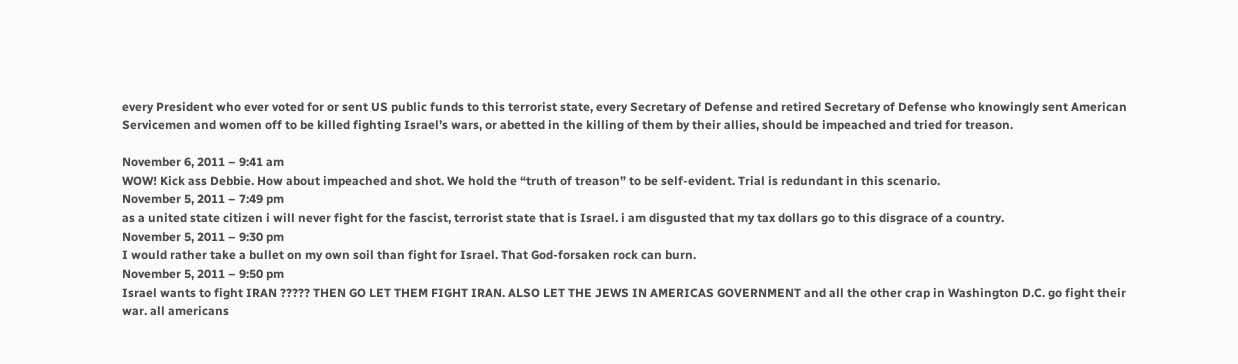every President who ever voted for or sent US public funds to this terrorist state, every Secretary of Defense and retired Secretary of Defense who knowingly sent American Servicemen and women off to be killed fighting Israel’s wars, or abetted in the killing of them by their allies, should be impeached and tried for treason.

November 6, 2011 – 9:41 am
WOW! Kick ass Debbie. How about impeached and shot. We hold the “truth of treason” to be self-evident. Trial is redundant in this scenario.
November 5, 2011 – 7:49 pm
as a united state citizen i will never fight for the fascist, terrorist state that is Israel. i am disgusted that my tax dollars go to this disgrace of a country.
November 5, 2011 – 9:30 pm
I would rather take a bullet on my own soil than fight for Israel. That God-forsaken rock can burn.
November 5, 2011 – 9:50 pm
Israel wants to fight IRAN ????? THEN GO LET THEM FIGHT IRAN. ALSO LET THE JEWS IN AMERICAS GOVERNMENT and all the other crap in Washington D.C. go fight their war. all americans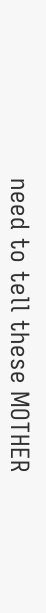need to tell these MOTHER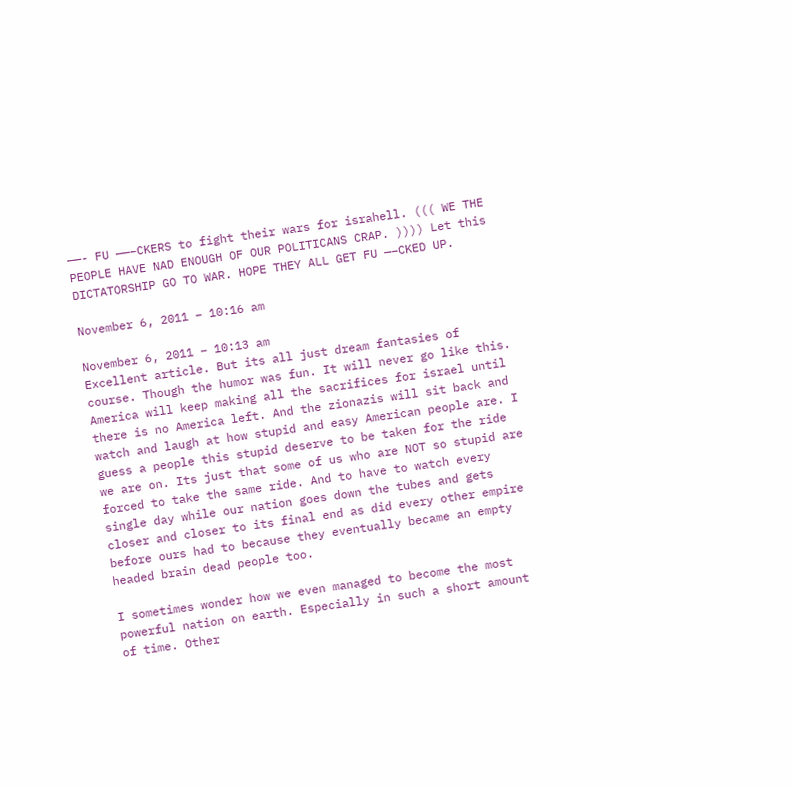——- FU ——–CKERS to fight their wars for israhell. ((( WE THE PEOPLE HAVE NAD ENOUGH OF OUR POLITICANS CRAP. )))) Let this DICTATORSHIP GO TO WAR. HOPE THEY ALL GET FU —–CKED UP.

November 6, 2011 – 10:16 am

November 6, 2011 – 10:13 am
Excellent article. But its all just dream fantasies of course. Though the humor was fun. It will never go like this. America will keep making all the sacrifices for israel until there is no America left. And the zionazis will sit back and watch and laugh at how stupid and easy American people are. I guess a people this stupid deserve to be taken for the ride we are on. Its just that some of us who are NOT so stupid are forced to take the same ride. And to have to watch every single day while our nation goes down the tubes and gets closer and closer to its final end as did every other empire before ours had to because they eventually became an empty headed brain dead people too.

I sometimes wonder how we even managed to become the most powerful nation on earth. Especially in such a short amount of time. Other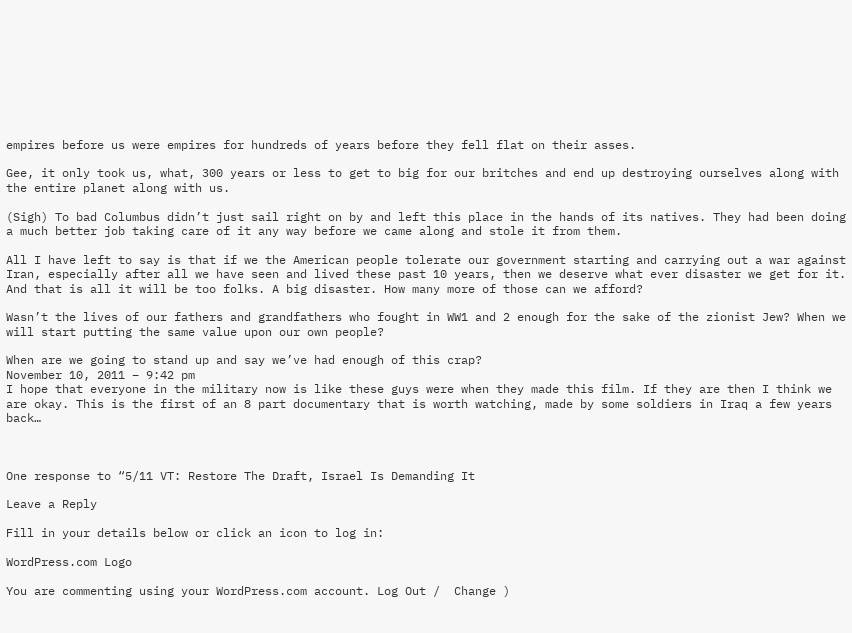empires before us were empires for hundreds of years before they fell flat on their asses.

Gee, it only took us, what, 300 years or less to get to big for our britches and end up destroying ourselves along with the entire planet along with us.

(Sigh) To bad Columbus didn’t just sail right on by and left this place in the hands of its natives. They had been doing a much better job taking care of it any way before we came along and stole it from them.

All I have left to say is that if we the American people tolerate our government starting and carrying out a war against Iran, especially after all we have seen and lived these past 10 years, then we deserve what ever disaster we get for it. And that is all it will be too folks. A big disaster. How many more of those can we afford?

Wasn’t the lives of our fathers and grandfathers who fought in WW1 and 2 enough for the sake of the zionist Jew? When we will start putting the same value upon our own people?

When are we going to stand up and say we’ve had enough of this crap?
November 10, 2011 – 9:42 pm
I hope that everyone in the military now is like these guys were when they made this film. If they are then I think we are okay. This is the first of an 8 part documentary that is worth watching, made by some soldiers in Iraq a few years back…



One response to “5/11 VT: Restore The Draft, Israel Is Demanding It

Leave a Reply

Fill in your details below or click an icon to log in:

WordPress.com Logo

You are commenting using your WordPress.com account. Log Out /  Change )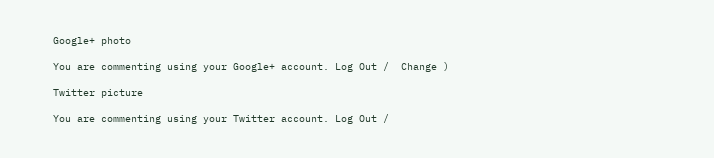Google+ photo

You are commenting using your Google+ account. Log Out /  Change )

Twitter picture

You are commenting using your Twitter account. Log Out /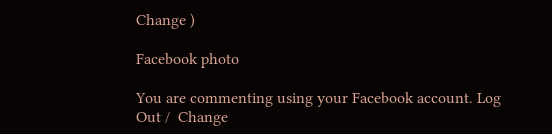Change )

Facebook photo

You are commenting using your Facebook account. Log Out /  Change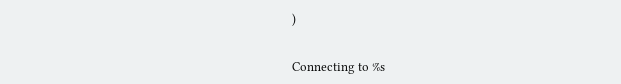)


Connecting to %s